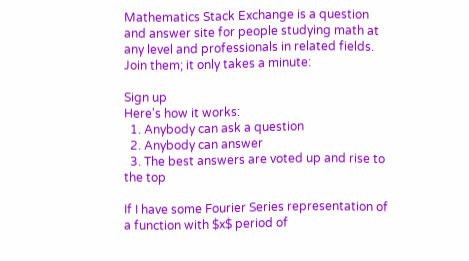Mathematics Stack Exchange is a question and answer site for people studying math at any level and professionals in related fields. Join them; it only takes a minute:

Sign up
Here's how it works:
  1. Anybody can ask a question
  2. Anybody can answer
  3. The best answers are voted up and rise to the top

If I have some Fourier Series representation of a function with $x$ period of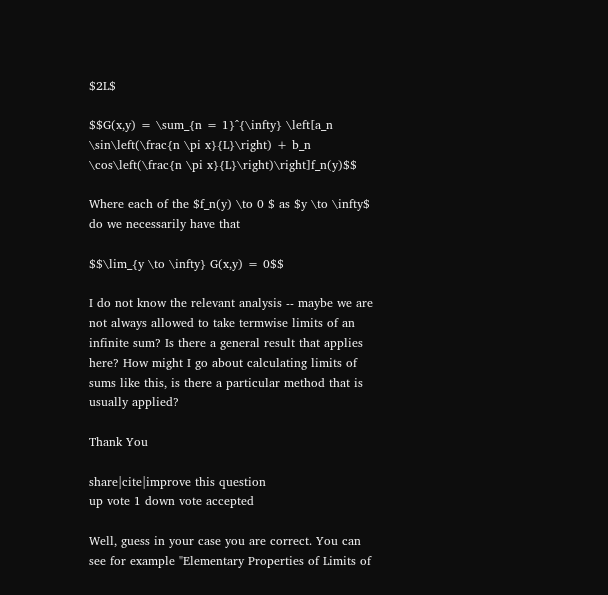$2L$

$$G(x,y) = \sum_{n = 1}^{\infty} \left[a_n \sin\left(\frac{n \pi x}{L}\right) + b_n \cos\left(\frac{n \pi x}{L}\right)\right]f_n(y)$$

Where each of the $f_n(y) \to 0 $ as $y \to \infty$ do we necessarily have that

$$\lim_{y \to \infty} G(x,y) = 0$$

I do not know the relevant analysis -- maybe we are not always allowed to take termwise limits of an infinite sum? Is there a general result that applies here? How might I go about calculating limits of sums like this, is there a particular method that is usually applied?

Thank You

share|cite|improve this question
up vote 1 down vote accepted

Well, guess in your case you are correct. You can see for example "Elementary Properties of Limits of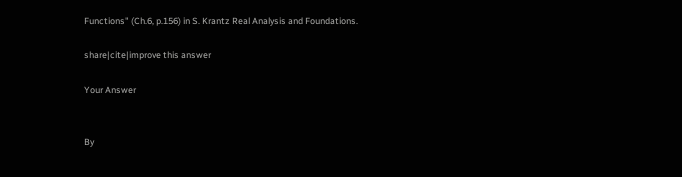Functions" (Ch.6, p.156) in S. Krantz Real Analysis and Foundations.

share|cite|improve this answer

Your Answer


By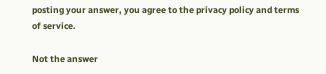posting your answer, you agree to the privacy policy and terms of service.

Not the answer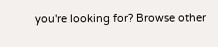you're looking for? Browse other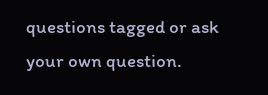questions tagged or ask your own question.